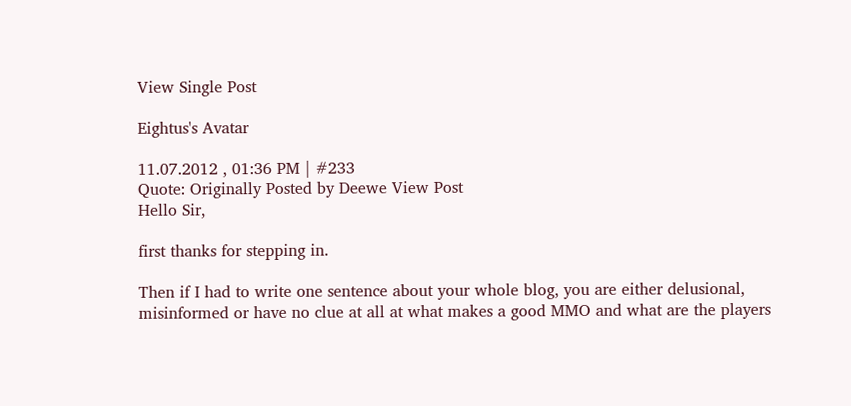View Single Post

Eightus's Avatar

11.07.2012 , 01:36 PM | #233
Quote: Originally Posted by Deewe View Post
Hello Sir,

first thanks for stepping in.

Then if I had to write one sentence about your whole blog, you are either delusional, misinformed or have no clue at all at what makes a good MMO and what are the players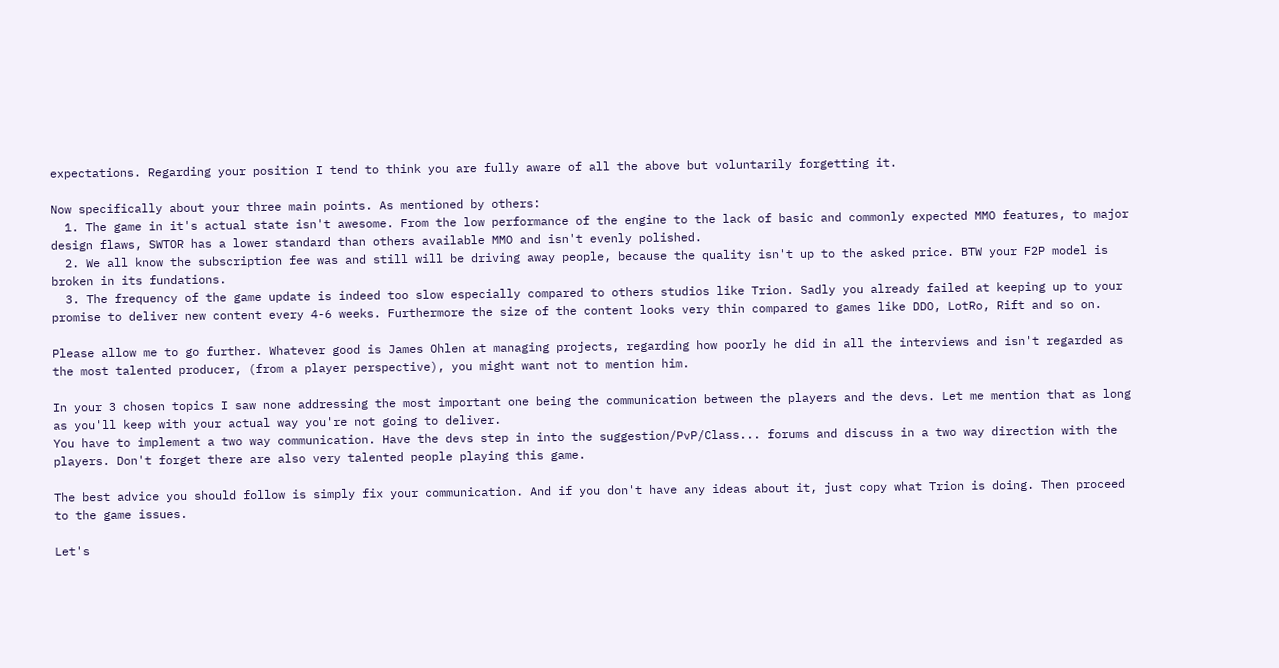expectations. Regarding your position I tend to think you are fully aware of all the above but voluntarily forgetting it.

Now specifically about your three main points. As mentioned by others:
  1. The game in it's actual state isn't awesome. From the low performance of the engine to the lack of basic and commonly expected MMO features, to major design flaws, SWTOR has a lower standard than others available MMO and isn't evenly polished.
  2. We all know the subscription fee was and still will be driving away people, because the quality isn't up to the asked price. BTW your F2P model is broken in its fundations.
  3. The frequency of the game update is indeed too slow especially compared to others studios like Trion. Sadly you already failed at keeping up to your promise to deliver new content every 4-6 weeks. Furthermore the size of the content looks very thin compared to games like DDO, LotRo, Rift and so on.

Please allow me to go further. Whatever good is James Ohlen at managing projects, regarding how poorly he did in all the interviews and isn't regarded as the most talented producer, (from a player perspective), you might want not to mention him.

In your 3 chosen topics I saw none addressing the most important one being the communication between the players and the devs. Let me mention that as long as you'll keep with your actual way you're not going to deliver.
You have to implement a two way communication. Have the devs step in into the suggestion/PvP/Class... forums and discuss in a two way direction with the players. Don't forget there are also very talented people playing this game.

The best advice you should follow is simply fix your communication. And if you don't have any ideas about it, just copy what Trion is doing. Then proceed to the game issues.

Let's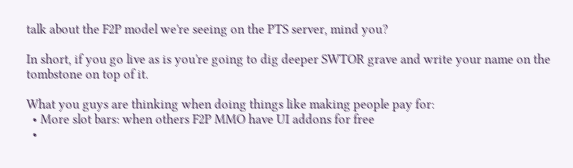talk about the F2P model we're seeing on the PTS server, mind you?

In short, if you go live as is you're going to dig deeper SWTOR grave and write your name on the tombstone on top of it.

What you guys are thinking when doing things like making people pay for:
  • More slot bars: when others F2P MMO have UI addons for free
  •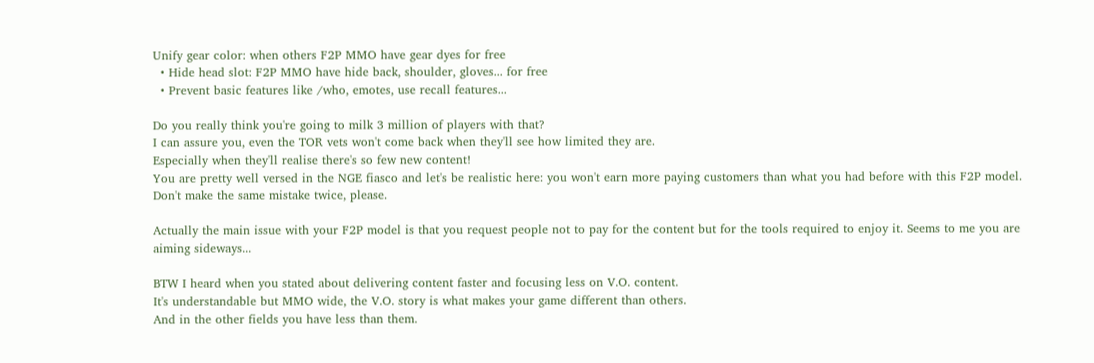Unify gear color: when others F2P MMO have gear dyes for free
  • Hide head slot: F2P MMO have hide back, shoulder, gloves... for free
  • Prevent basic features like /who, emotes, use recall features...

Do you really think you're going to milk 3 million of players with that?
I can assure you, even the TOR vets won't come back when they'll see how limited they are.
Especially when they'll realise there's so few new content!
You are pretty well versed in the NGE fiasco and let's be realistic here: you won't earn more paying customers than what you had before with this F2P model. Don't make the same mistake twice, please.

Actually the main issue with your F2P model is that you request people not to pay for the content but for the tools required to enjoy it. Seems to me you are aiming sideways...

BTW I heard when you stated about delivering content faster and focusing less on V.O. content.
It's understandable but MMO wide, the V.O. story is what makes your game different than others.
And in the other fields you have less than them.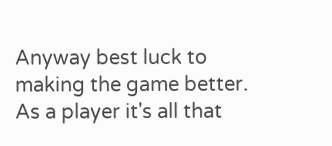Anyway best luck to making the game better.
As a player it's all that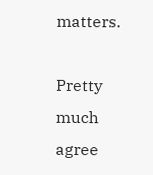matters.

Pretty much agree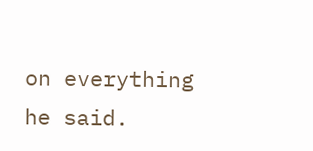on everything he said.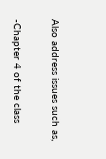Also address issues such as,

-Chapter 4 of the class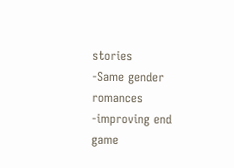stories
-Same gender romances
-improving end game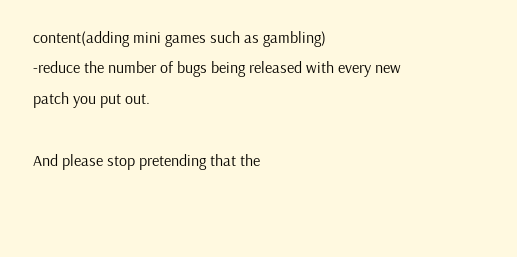content(adding mini games such as gambling)
-reduce the number of bugs being released with every new patch you put out.

And please stop pretending that the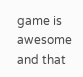game is awesome and that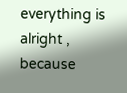everything is alright , because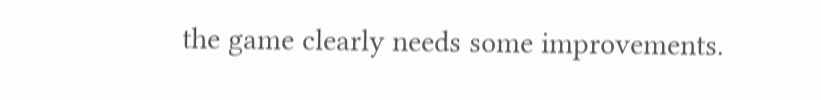the game clearly needs some improvements.